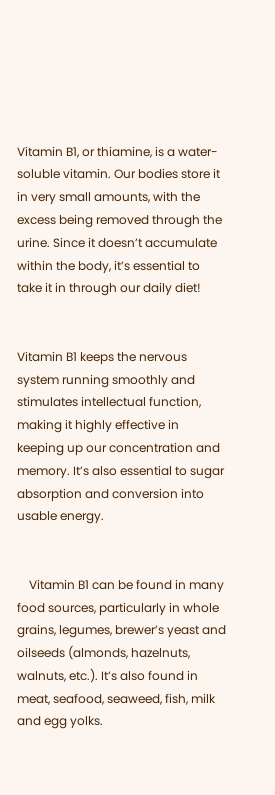Vitamin B1, or thiamine, is a water-soluble vitamin. Our bodies store it in very small amounts, with the excess being removed through the urine. Since it doesn’t accumulate within the body, it’s essential to take it in through our daily diet!


Vitamin B1 keeps the nervous system running smoothly and stimulates intellectual function, making it highly effective in keeping up our concentration and memory. It’s also essential to sugar absorption and conversion into usable energy.


    Vitamin B1 can be found in many food sources, particularly in whole grains, legumes, brewer’s yeast and oilseeds (almonds, hazelnuts, walnuts, etc.). It’s also found in meat, seafood, seaweed, fish, milk and egg yolks.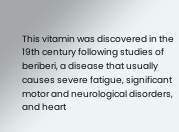This vitamin was discovered in the 19th century following studies of beriberi, a disease that usually causes severe fatigue, significant motor and neurological disorders, and heart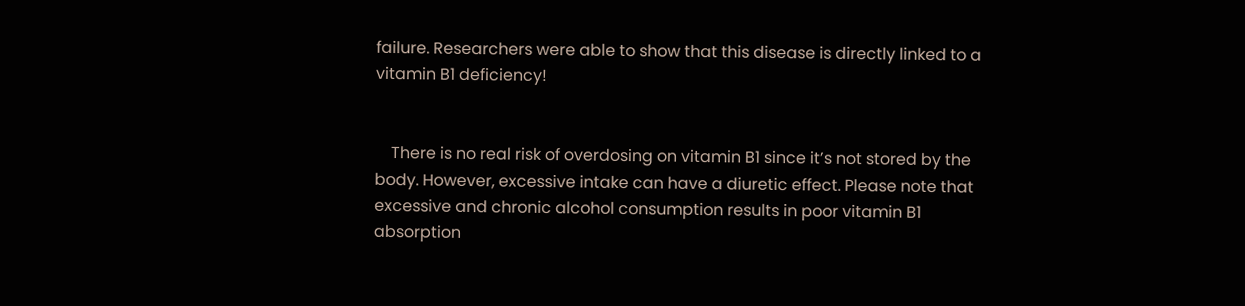failure. Researchers were able to show that this disease is directly linked to a vitamin B1 deficiency!


    There is no real risk of overdosing on vitamin B1 since it’s not stored by the body. However, excessive intake can have a diuretic effect. Please note that excessive and chronic alcohol consumption results in poor vitamin B1 absorption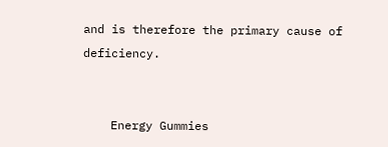and is therefore the primary cause of deficiency.


    Energy Gummies